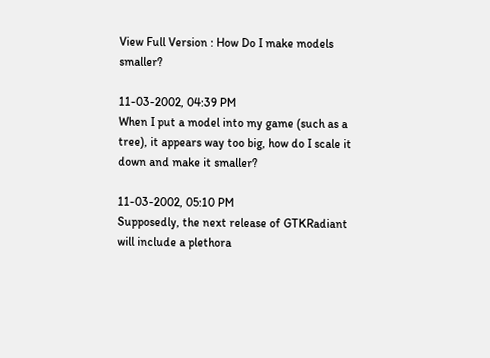View Full Version : How Do I make models smaller?

11-03-2002, 04:39 PM
When I put a model into my game (such as a tree), it appears way too big, how do I scale it down and make it smaller?

11-03-2002, 05:10 PM
Supposedly, the next release of GTKRadiant will include a plethora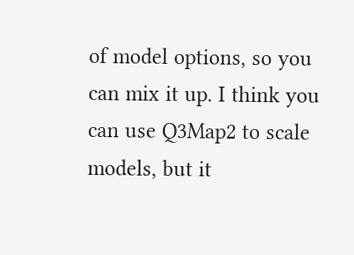of model options, so you can mix it up. I think you can use Q3Map2 to scale models, but it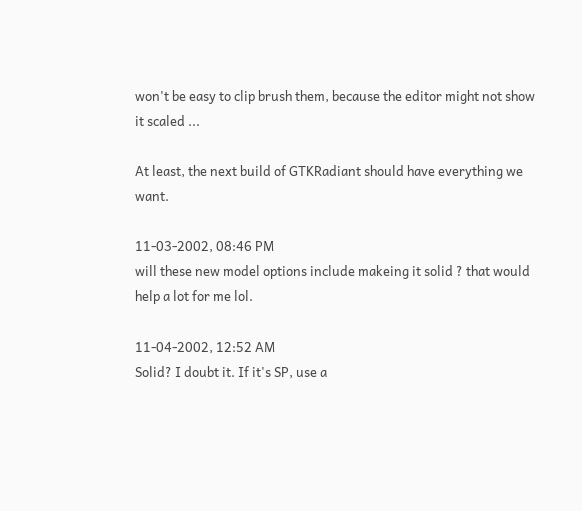won't be easy to clip brush them, because the editor might not show it scaled ...

At least, the next build of GTKRadiant should have everything we want.

11-03-2002, 08:46 PM
will these new model options include makeing it solid ? that would help a lot for me lol.

11-04-2002, 12:52 AM
Solid? I doubt it. If it's SP, use a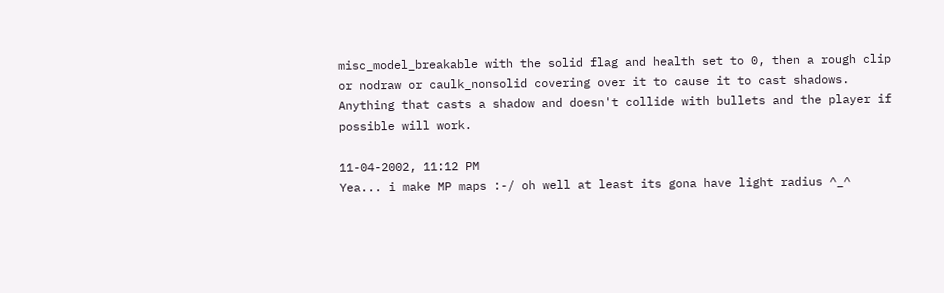misc_model_breakable with the solid flag and health set to 0, then a rough clip or nodraw or caulk_nonsolid covering over it to cause it to cast shadows. Anything that casts a shadow and doesn't collide with bullets and the player if possible will work.

11-04-2002, 11:12 PM
Yea... i make MP maps :-/ oh well at least its gona have light radius ^_^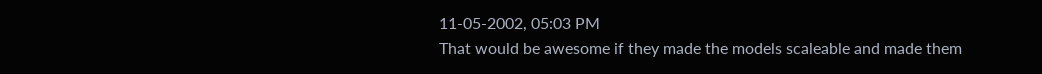11-05-2002, 05:03 PM
That would be awesome if they made the models scaleable and made them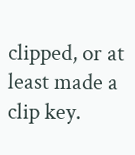clipped, or at least made a clip key.